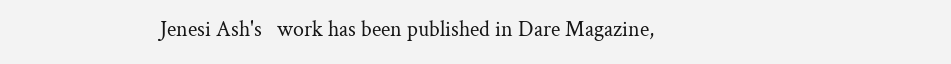Jenesi Ash's   work has been published in Dare Magazine,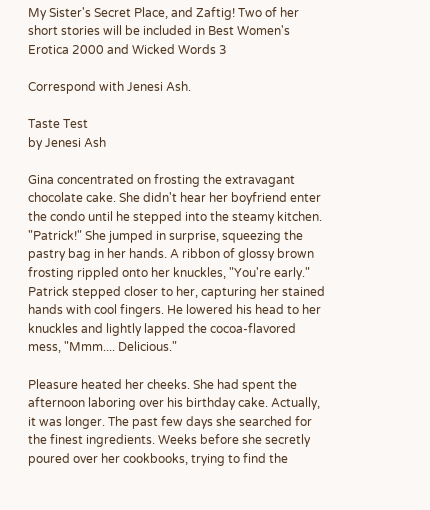My Sister's Secret Place, and Zaftig! Two of her short stories will be included in Best Women's Erotica 2000 and Wicked Words 3

Correspond with Jenesi Ash.

Taste Test
by Jenesi Ash

Gina concentrated on frosting the extravagant chocolate cake. She didn't hear her boyfriend enter the condo until he stepped into the steamy kitchen. "Patrick!" She jumped in surprise, squeezing the pastry bag in her hands. A ribbon of glossy brown frosting rippled onto her knuckles, "You're early." Patrick stepped closer to her, capturing her stained hands with cool fingers. He lowered his head to her knuckles and lightly lapped the cocoa-flavored mess, "Mmm.... Delicious."

Pleasure heated her cheeks. She had spent the afternoon laboring over his birthday cake. Actually, it was longer. The past few days she searched for the finest ingredients. Weeks before she secretly poured over her cookbooks, trying to find the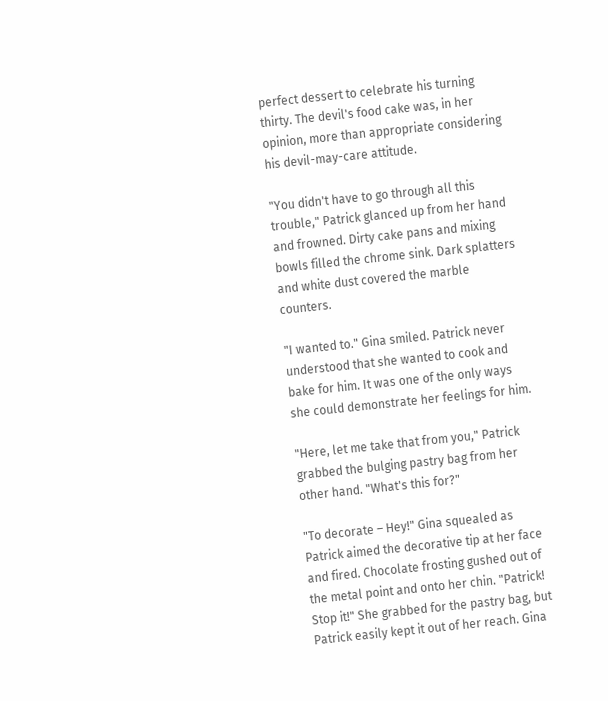perfect dessert to celebrate his turning thirty. The devil's food cake was, in her opinion, more than appropriate considering his devil-may-care attitude.

"You didn't have to go through all this trouble," Patrick glanced up from her hand and frowned. Dirty cake pans and mixing bowls filled the chrome sink. Dark splatters and white dust covered the marble counters.

"I wanted to." Gina smiled. Patrick never understood that she wanted to cook and bake for him. It was one of the only ways she could demonstrate her feelings for him.

"Here, let me take that from you," Patrick grabbed the bulging pastry bag from her other hand. "What's this for?"

"To decorate – Hey!" Gina squealed as Patrick aimed the decorative tip at her face and fired. Chocolate frosting gushed out of the metal point and onto her chin. "Patrick! Stop it!" She grabbed for the pastry bag, but Patrick easily kept it out of her reach. Gina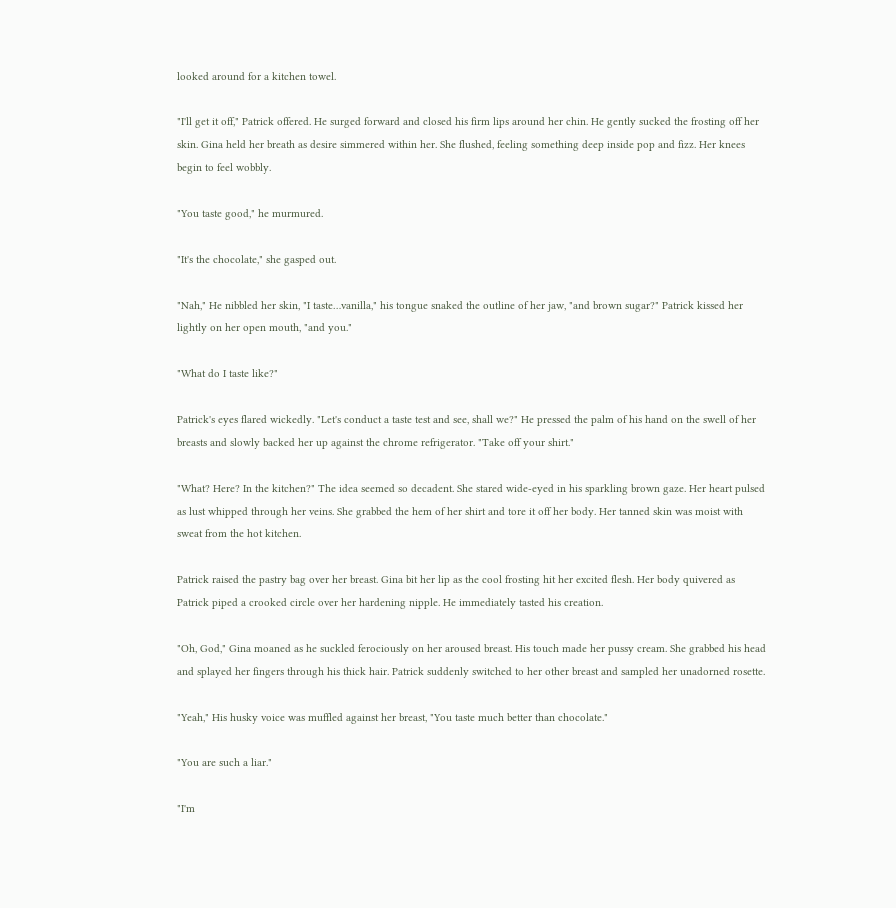looked around for a kitchen towel.

"I'll get it off," Patrick offered. He surged forward and closed his firm lips around her chin. He gently sucked the frosting off her skin. Gina held her breath as desire simmered within her. She flushed, feeling something deep inside pop and fizz. Her knees begin to feel wobbly.

"You taste good," he murmured.

"It's the chocolate," she gasped out.

"Nah," He nibbled her skin, "I taste…vanilla," his tongue snaked the outline of her jaw, "and brown sugar?" Patrick kissed her lightly on her open mouth, "and you."

"What do I taste like?"

Patrick's eyes flared wickedly. "Let's conduct a taste test and see, shall we?" He pressed the palm of his hand on the swell of her breasts and slowly backed her up against the chrome refrigerator. "Take off your shirt."

"What? Here? In the kitchen?" The idea seemed so decadent. She stared wide-eyed in his sparkling brown gaze. Her heart pulsed as lust whipped through her veins. She grabbed the hem of her shirt and tore it off her body. Her tanned skin was moist with sweat from the hot kitchen.

Patrick raised the pastry bag over her breast. Gina bit her lip as the cool frosting hit her excited flesh. Her body quivered as Patrick piped a crooked circle over her hardening nipple. He immediately tasted his creation.

"Oh, God," Gina moaned as he suckled ferociously on her aroused breast. His touch made her pussy cream. She grabbed his head and splayed her fingers through his thick hair. Patrick suddenly switched to her other breast and sampled her unadorned rosette.

"Yeah," His husky voice was muffled against her breast, "You taste much better than chocolate."

"You are such a liar."

"I'm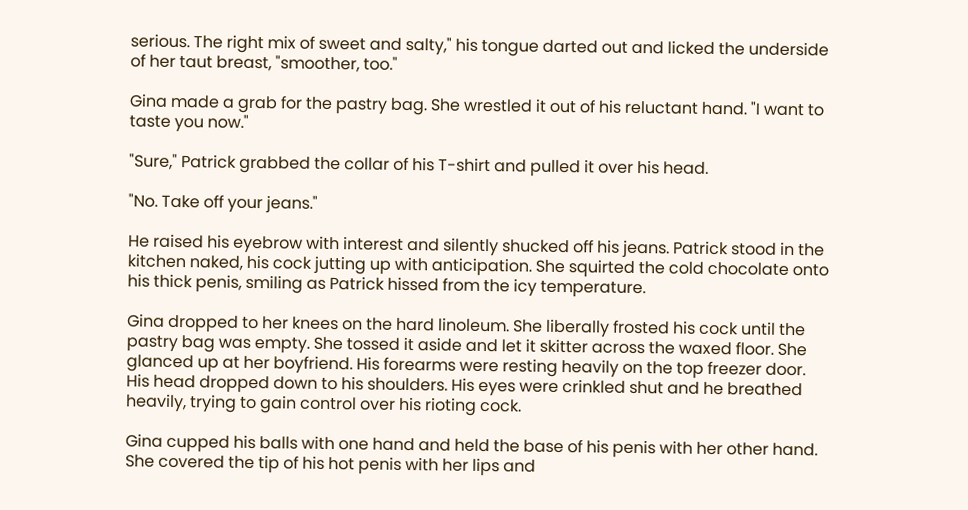serious. The right mix of sweet and salty," his tongue darted out and licked the underside of her taut breast, "smoother, too."

Gina made a grab for the pastry bag. She wrestled it out of his reluctant hand. "I want to taste you now."

"Sure," Patrick grabbed the collar of his T-shirt and pulled it over his head.

"No. Take off your jeans."

He raised his eyebrow with interest and silently shucked off his jeans. Patrick stood in the kitchen naked, his cock jutting up with anticipation. She squirted the cold chocolate onto his thick penis, smiling as Patrick hissed from the icy temperature.

Gina dropped to her knees on the hard linoleum. She liberally frosted his cock until the pastry bag was empty. She tossed it aside and let it skitter across the waxed floor. She glanced up at her boyfriend. His forearms were resting heavily on the top freezer door. His head dropped down to his shoulders. His eyes were crinkled shut and he breathed heavily, trying to gain control over his rioting cock.

Gina cupped his balls with one hand and held the base of his penis with her other hand. She covered the tip of his hot penis with her lips and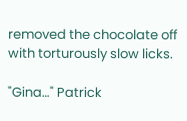removed the chocolate off with torturously slow licks.

"Gina…" Patrick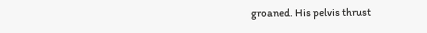groaned. His pelvis thrust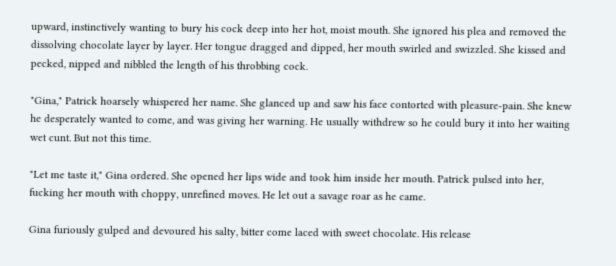upward, instinctively wanting to bury his cock deep into her hot, moist mouth. She ignored his plea and removed the dissolving chocolate layer by layer. Her tongue dragged and dipped, her mouth swirled and swizzled. She kissed and pecked, nipped and nibbled the length of his throbbing cock.

"Gina," Patrick hoarsely whispered her name. She glanced up and saw his face contorted with pleasure-pain. She knew he desperately wanted to come, and was giving her warning. He usually withdrew so he could bury it into her waiting wet cunt. But not this time.

"Let me taste it," Gina ordered. She opened her lips wide and took him inside her mouth. Patrick pulsed into her, fucking her mouth with choppy, unrefined moves. He let out a savage roar as he came.

Gina furiously gulped and devoured his salty, bitter come laced with sweet chocolate. His release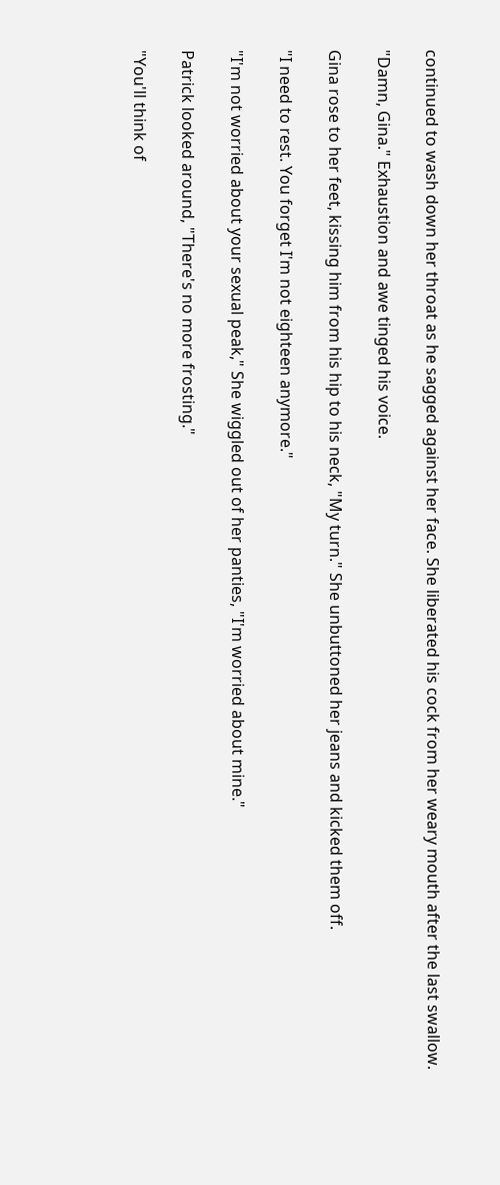continued to wash down her throat as he sagged against her face. She liberated his cock from her weary mouth after the last swallow.

"Damn, Gina." Exhaustion and awe tinged his voice.

Gina rose to her feet, kissing him from his hip to his neck, "My turn." She unbuttoned her jeans and kicked them off.

"I need to rest. You forget I'm not eighteen anymore."

"I'm not worried about your sexual peak," She wiggled out of her panties, "I'm worried about mine."

Patrick looked around, "There's no more frosting."

"You'll think of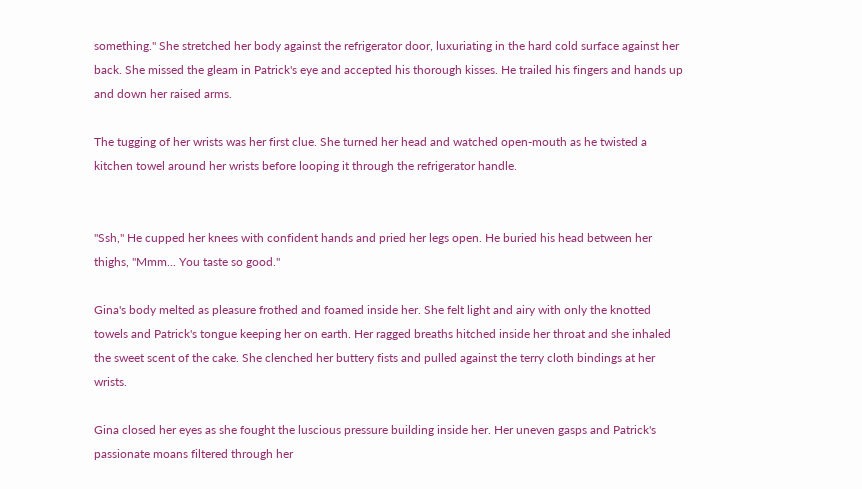something." She stretched her body against the refrigerator door, luxuriating in the hard cold surface against her back. She missed the gleam in Patrick's eye and accepted his thorough kisses. He trailed his fingers and hands up and down her raised arms.

The tugging of her wrists was her first clue. She turned her head and watched open-mouth as he twisted a kitchen towel around her wrists before looping it through the refrigerator handle.


"Ssh," He cupped her knees with confident hands and pried her legs open. He buried his head between her thighs, "Mmm... You taste so good."

Gina's body melted as pleasure frothed and foamed inside her. She felt light and airy with only the knotted towels and Patrick's tongue keeping her on earth. Her ragged breaths hitched inside her throat and she inhaled the sweet scent of the cake. She clenched her buttery fists and pulled against the terry cloth bindings at her wrists.

Gina closed her eyes as she fought the luscious pressure building inside her. Her uneven gasps and Patrick's passionate moans filtered through her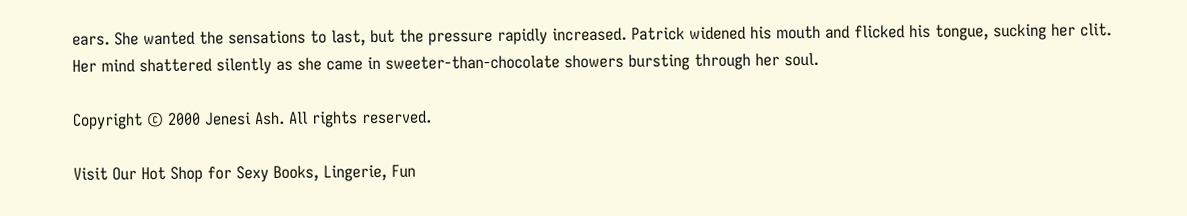ears. She wanted the sensations to last, but the pressure rapidly increased. Patrick widened his mouth and flicked his tongue, sucking her clit. Her mind shattered silently as she came in sweeter-than-chocolate showers bursting through her soul.

Copyright © 2000 Jenesi Ash. All rights reserved.

Visit Our Hot Shop for Sexy Books, Lingerie, Fun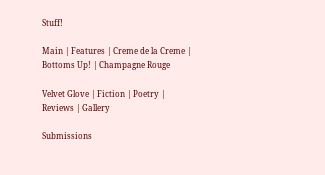Stuff!

Main | Features | Creme de la Creme | Bottoms Up! | Champagne Rouge

Velvet Glove | Fiction | Poetry | Reviews | Gallery

Submissions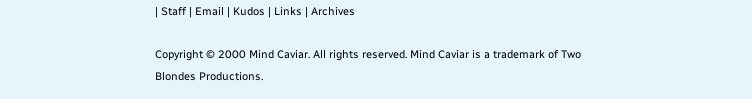| Staff | Email | Kudos | Links | Archives

Copyright © 2000 Mind Caviar. All rights reserved. Mind Caviar is a trademark of Two Blondes Productions.